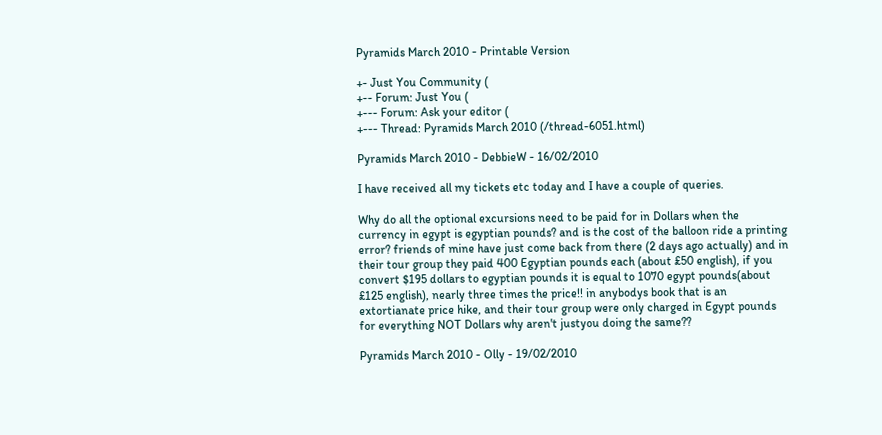Pyramids March 2010 - Printable Version

+- Just You Community (
+-- Forum: Just You (
+--- Forum: Ask your editor (
+--- Thread: Pyramids March 2010 (/thread-6051.html)

Pyramids March 2010 - DebbieW - 16/02/2010

I have received all my tickets etc today and I have a couple of queries.

Why do all the optional excursions need to be paid for in Dollars when the currency in egypt is egyptian pounds? and is the cost of the balloon ride a printing error? friends of mine have just come back from there (2 days ago actually) and in their tour group they paid 400 Egyptian pounds each (about £50 english), if you convert $195 dollars to egyptian pounds it is equal to 1070 egypt pounds(about £125 english), nearly three times the price!! in anybodys book that is an extortianate price hike, and their tour group were only charged in Egypt pounds for everything NOT Dollars why aren't justyou doing the same??

Pyramids March 2010 - Olly - 19/02/2010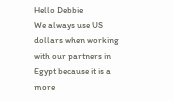Hello Debbie
We always use US dollars when working with our partners in Egypt because it is a more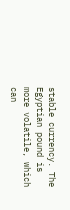stable currency. The Egyptian pound is more volatile, which can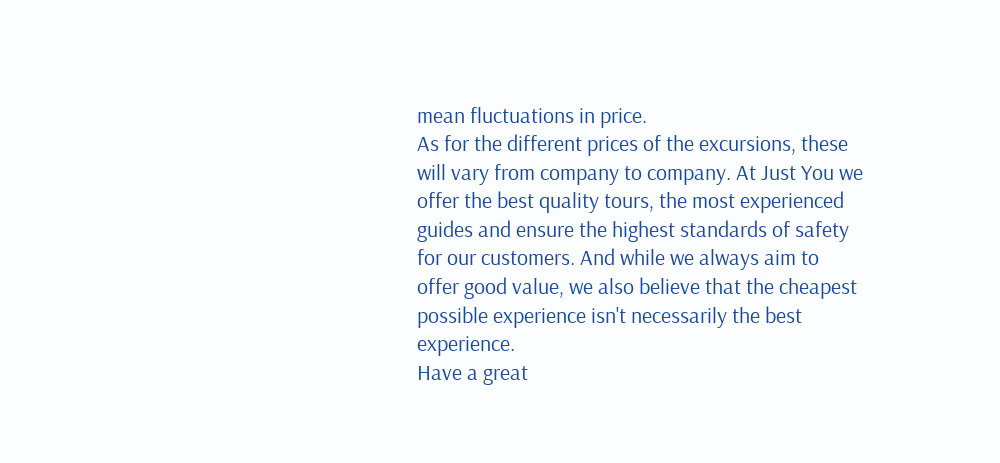mean fluctuations in price.
As for the different prices of the excursions, these will vary from company to company. At Just You we offer the best quality tours, the most experienced guides and ensure the highest standards of safety for our customers. And while we always aim to offer good value, we also believe that the cheapest possible experience isn't necessarily the best experience.
Have a great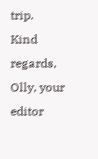trip.
Kind regards,
Olly, your editor